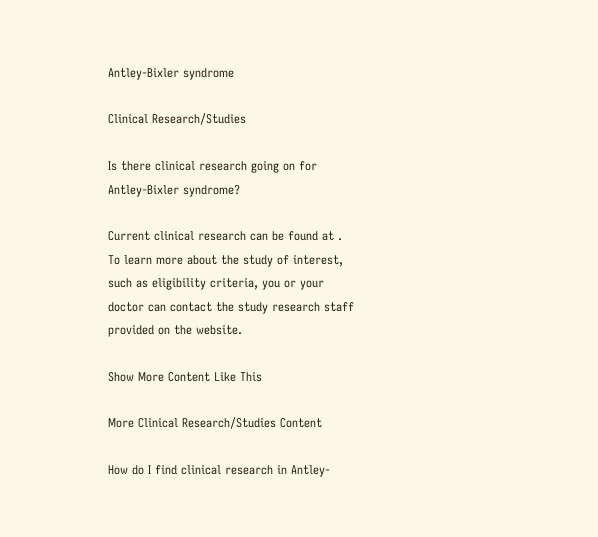Antley-Bixler syndrome

Clinical Research/Studies

Is there clinical research going on for Antley-Bixler syndrome?

Current clinical research can be found at . To learn more about the study of interest, such as eligibility criteria, you or your doctor can contact the study research staff provided on the website.

Show More Content Like This

More Clinical Research/Studies Content

How do I find clinical research in Antley-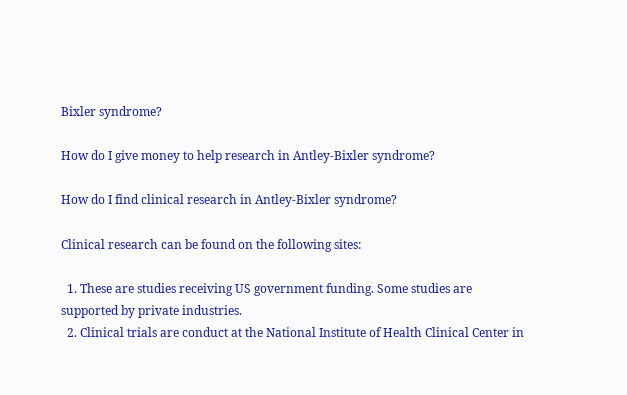Bixler syndrome?

How do I give money to help research in Antley-Bixler syndrome?

How do I find clinical research in Antley-Bixler syndrome?

Clinical research can be found on the following sites:

  1. These are studies receiving US government funding. Some studies are supported by private industries.
  2. Clinical trials are conduct at the National Institute of Health Clinical Center in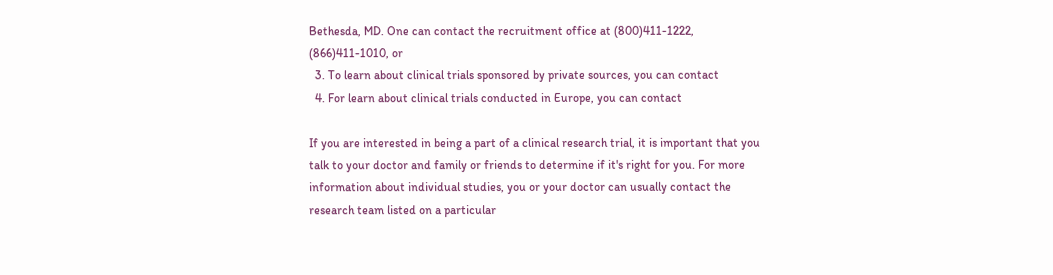Bethesda, MD. One can contact the recruitment office at (800)411-1222, (866)411-1010, or
  3. To learn about clinical trials sponsored by private sources, you can contact
  4. For learn about clinical trials conducted in Europe, you can contact

If you are interested in being a part of a clinical research trial, it is important that you talk to your doctor and family or friends to determine if it's right for you. For more information about individual studies, you or your doctor can usually contact the research team listed on a particular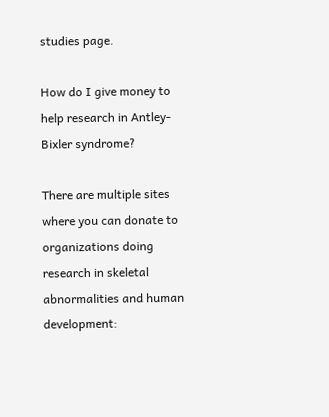studies page.

How do I give money to help research in Antley-Bixler syndrome?

There are multiple sites where you can donate to organizations doing research in skeletal abnormalities and human development: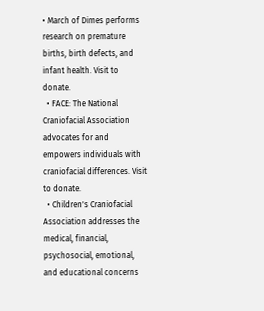• March of Dimes performs research on premature births, birth defects, and infant health. Visit to donate.
  • FACE: The National Craniofacial Association advocates for and empowers individuals with craniofacial differences. Visit to donate.
  • Children's Craniofacial Association addresses the medical, financial, psychosocial, emotional, and educational concerns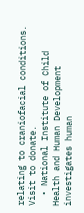relating to craniofacial conditions. Visit to donate.
  • National Institute of Child Health and Human Development investigates human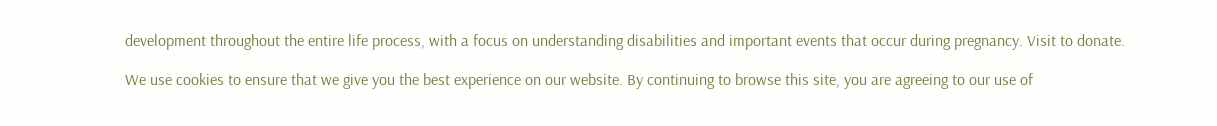development throughout the entire life process, with a focus on understanding disabilities and important events that occur during pregnancy. Visit to donate.

We use cookies to ensure that we give you the best experience on our website. By continuing to browse this site, you are agreeing to our use of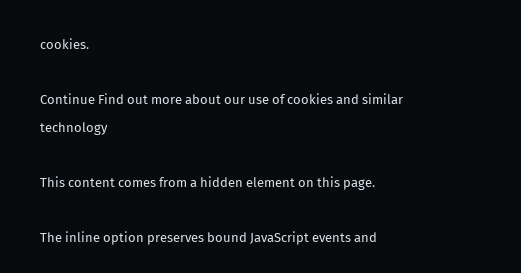cookies.

Continue Find out more about our use of cookies and similar technology

This content comes from a hidden element on this page.

The inline option preserves bound JavaScript events and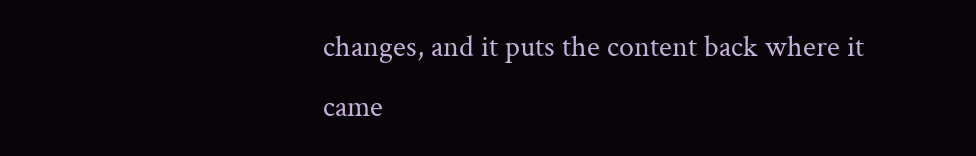changes, and it puts the content back where it came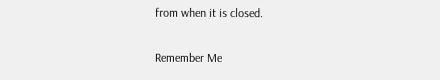from when it is closed.

Remember Me